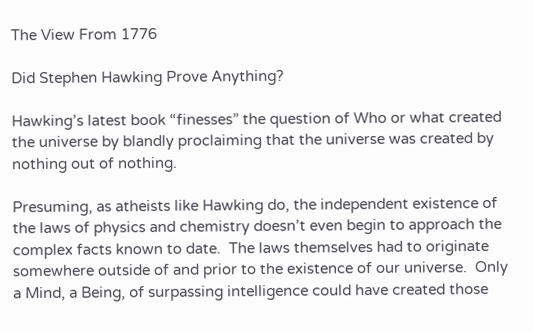The View From 1776

Did Stephen Hawking Prove Anything?

Hawking’s latest book “finesses” the question of Who or what created the universe by blandly proclaiming that the universe was created by nothing out of nothing.

Presuming, as atheists like Hawking do, the independent existence of the laws of physics and chemistry doesn’t even begin to approach the complex facts known to date.  The laws themselves had to originate somewhere outside of and prior to the existence of our universe.  Only a Mind, a Being, of surpassing intelligence could have created those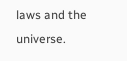laws and the universe.